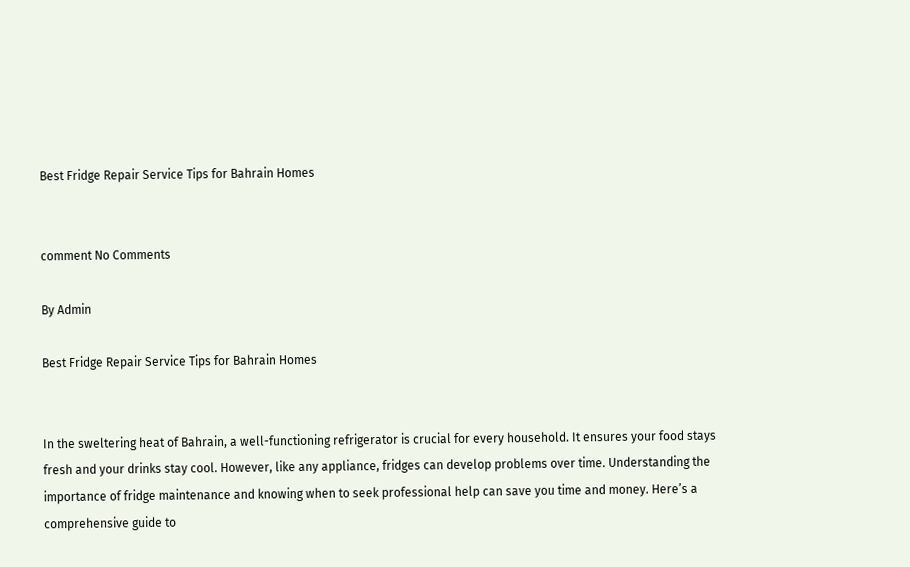Best Fridge Repair Service Tips for Bahrain Homes


comment No Comments

By Admin

Best Fridge Repair Service Tips for Bahrain Homes


In the sweltering heat of Bahrain, a well-functioning refrigerator is crucial for every household. It ensures your food stays fresh and your drinks stay cool. However, like any appliance, fridges can develop problems over time. Understanding the importance of fridge maintenance and knowing when to seek professional help can save you time and money. Here’s a comprehensive guide to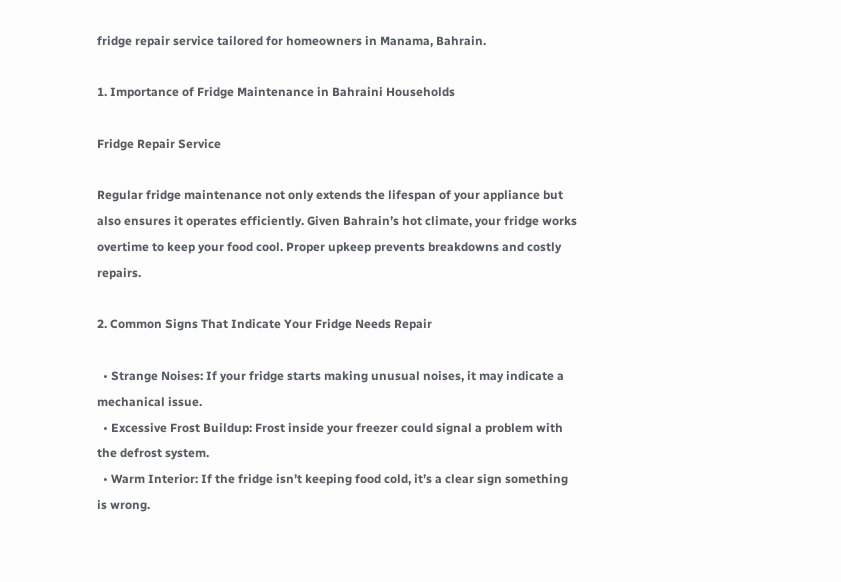fridge repair service tailored for homeowners in Manama, Bahrain.

1. Importance of Fridge Maintenance in Bahraini Households

Fridge Repair Service

Regular fridge maintenance not only extends the lifespan of your appliance but also ensures it operates efficiently. Given Bahrain’s hot climate, your fridge works overtime to keep your food cool. Proper upkeep prevents breakdowns and costly repairs.

2. Common Signs That Indicate Your Fridge Needs Repair

  • Strange Noises: If your fridge starts making unusual noises, it may indicate a mechanical issue.
  • Excessive Frost Buildup: Frost inside your freezer could signal a problem with the defrost system.
  • Warm Interior: If the fridge isn’t keeping food cold, it’s a clear sign something is wrong.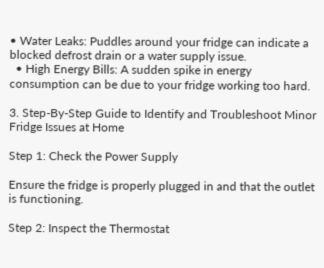• Water Leaks: Puddles around your fridge can indicate a blocked defrost drain or a water supply issue.
  • High Energy Bills: A sudden spike in energy consumption can be due to your fridge working too hard.

3. Step-By-Step Guide to Identify and Troubleshoot Minor Fridge Issues at Home

Step 1: Check the Power Supply

Ensure the fridge is properly plugged in and that the outlet is functioning.

Step 2: Inspect the Thermostat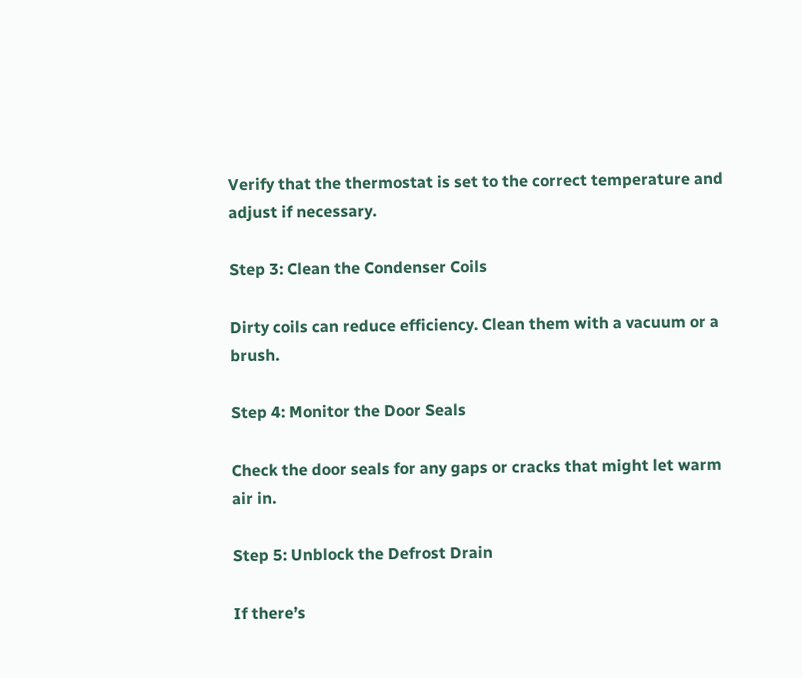Verify that the thermostat is set to the correct temperature and adjust if necessary.

Step 3: Clean the Condenser Coils

Dirty coils can reduce efficiency. Clean them with a vacuum or a brush.

Step 4: Monitor the Door Seals

Check the door seals for any gaps or cracks that might let warm air in.

Step 5: Unblock the Defrost Drain

If there’s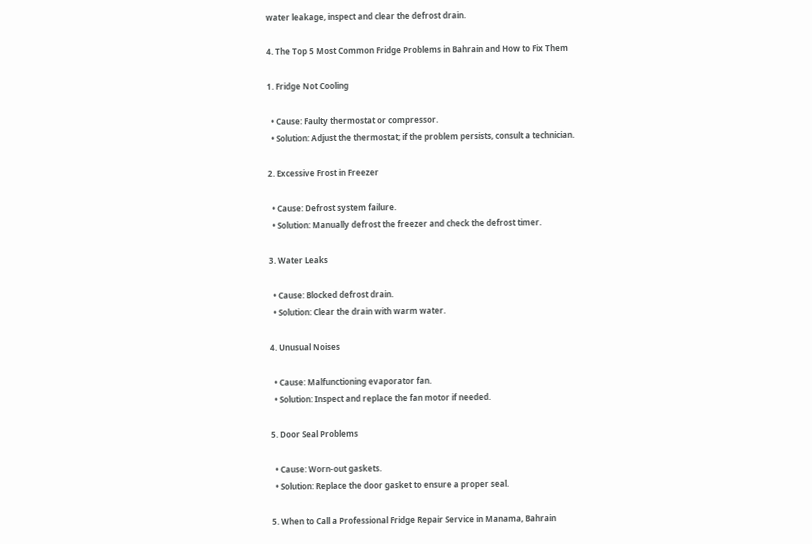water leakage, inspect and clear the defrost drain.

4. The Top 5 Most Common Fridge Problems in Bahrain and How to Fix Them

1. Fridge Not Cooling

  • Cause: Faulty thermostat or compressor.
  • Solution: Adjust the thermostat; if the problem persists, consult a technician.

2. Excessive Frost in Freezer

  • Cause: Defrost system failure.
  • Solution: Manually defrost the freezer and check the defrost timer.

3. Water Leaks

  • Cause: Blocked defrost drain.
  • Solution: Clear the drain with warm water.

4. Unusual Noises

  • Cause: Malfunctioning evaporator fan.
  • Solution: Inspect and replace the fan motor if needed.

5. Door Seal Problems

  • Cause: Worn-out gaskets.
  • Solution: Replace the door gasket to ensure a proper seal.

5. When to Call a Professional Fridge Repair Service in Manama, Bahrain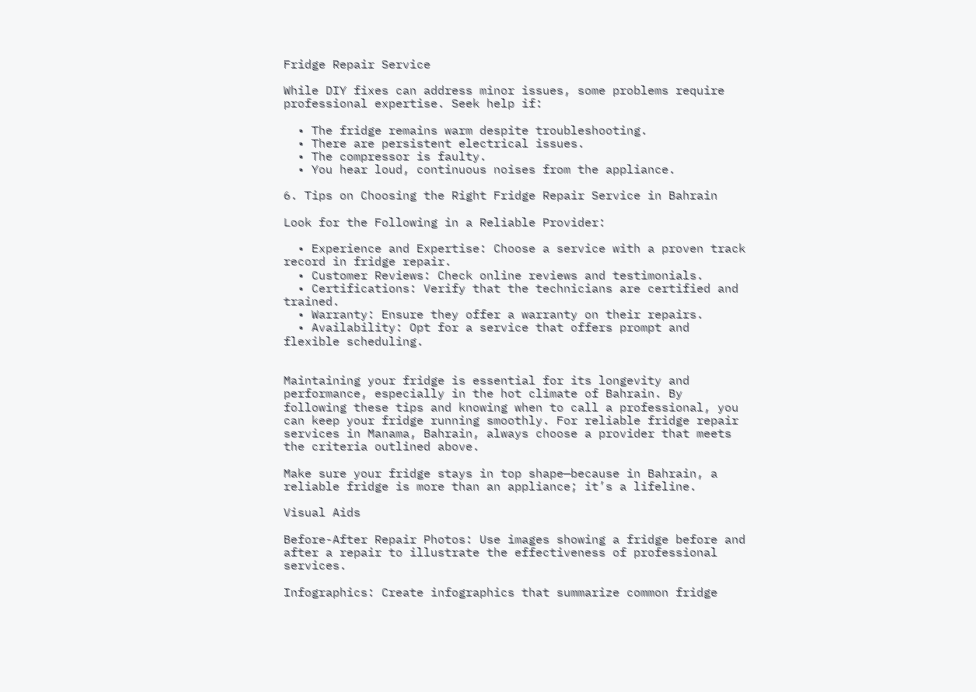Fridge Repair Service

While DIY fixes can address minor issues, some problems require professional expertise. Seek help if:

  • The fridge remains warm despite troubleshooting.
  • There are persistent electrical issues.
  • The compressor is faulty.
  • You hear loud, continuous noises from the appliance.

6. Tips on Choosing the Right Fridge Repair Service in Bahrain

Look for the Following in a Reliable Provider:

  • Experience and Expertise: Choose a service with a proven track record in fridge repair.
  • Customer Reviews: Check online reviews and testimonials.
  • Certifications: Verify that the technicians are certified and trained.
  • Warranty: Ensure they offer a warranty on their repairs.
  • Availability: Opt for a service that offers prompt and flexible scheduling.


Maintaining your fridge is essential for its longevity and performance, especially in the hot climate of Bahrain. By following these tips and knowing when to call a professional, you can keep your fridge running smoothly. For reliable fridge repair services in Manama, Bahrain, always choose a provider that meets the criteria outlined above.

Make sure your fridge stays in top shape—because in Bahrain, a reliable fridge is more than an appliance; it’s a lifeline.

Visual Aids

Before-After Repair Photos: Use images showing a fridge before and after a repair to illustrate the effectiveness of professional services.

Infographics: Create infographics that summarize common fridge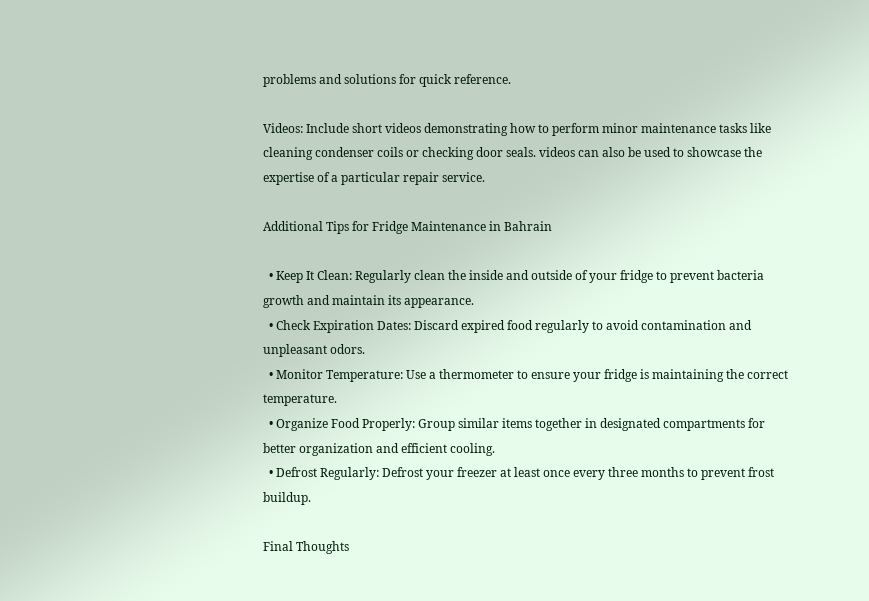problems and solutions for quick reference.

Videos: Include short videos demonstrating how to perform minor maintenance tasks like cleaning condenser coils or checking door seals. videos can also be used to showcase the expertise of a particular repair service.

Additional Tips for Fridge Maintenance in Bahrain

  • Keep It Clean: Regularly clean the inside and outside of your fridge to prevent bacteria growth and maintain its appearance.
  • Check Expiration Dates: Discard expired food regularly to avoid contamination and unpleasant odors.
  • Monitor Temperature: Use a thermometer to ensure your fridge is maintaining the correct temperature.
  • Organize Food Properly: Group similar items together in designated compartments for better organization and efficient cooling.
  • Defrost Regularly: Defrost your freezer at least once every three months to prevent frost buildup.

Final Thoughts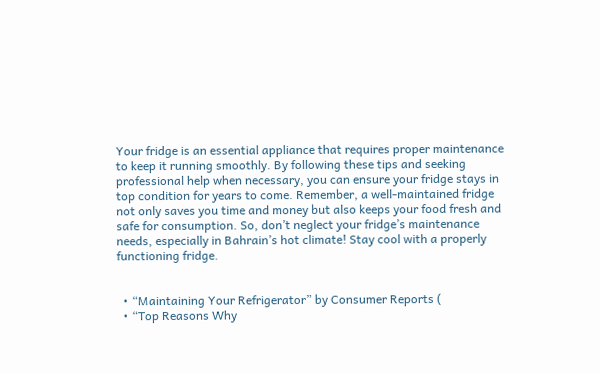Your fridge is an essential appliance that requires proper maintenance to keep it running smoothly. By following these tips and seeking professional help when necessary, you can ensure your fridge stays in top condition for years to come. Remember, a well-maintained fridge not only saves you time and money but also keeps your food fresh and safe for consumption. So, don’t neglect your fridge’s maintenance needs, especially in Bahrain’s hot climate! Stay cool with a properly functioning fridge.


  • “Maintaining Your Refrigerator” by Consumer Reports (
  • “Top Reasons Why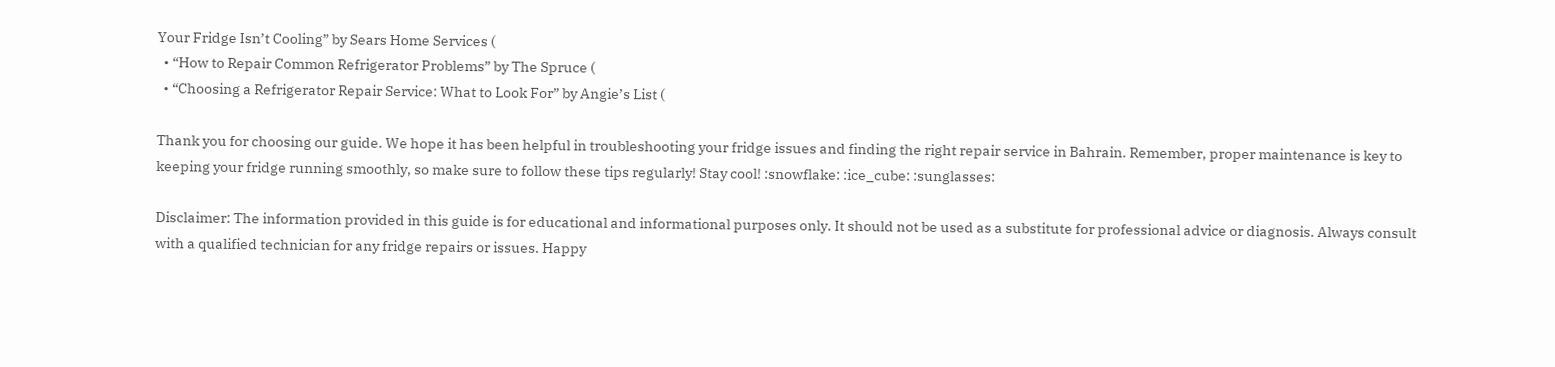Your Fridge Isn’t Cooling” by Sears Home Services (
  • “How to Repair Common Refrigerator Problems” by The Spruce (
  • “Choosing a Refrigerator Repair Service: What to Look For” by Angie’s List (

Thank you for choosing our guide. We hope it has been helpful in troubleshooting your fridge issues and finding the right repair service in Bahrain. Remember, proper maintenance is key to keeping your fridge running smoothly, so make sure to follow these tips regularly! Stay cool! :snowflake: :ice_cube: :sunglasses:

Disclaimer: The information provided in this guide is for educational and informational purposes only. It should not be used as a substitute for professional advice or diagnosis. Always consult with a qualified technician for any fridge repairs or issues. Happy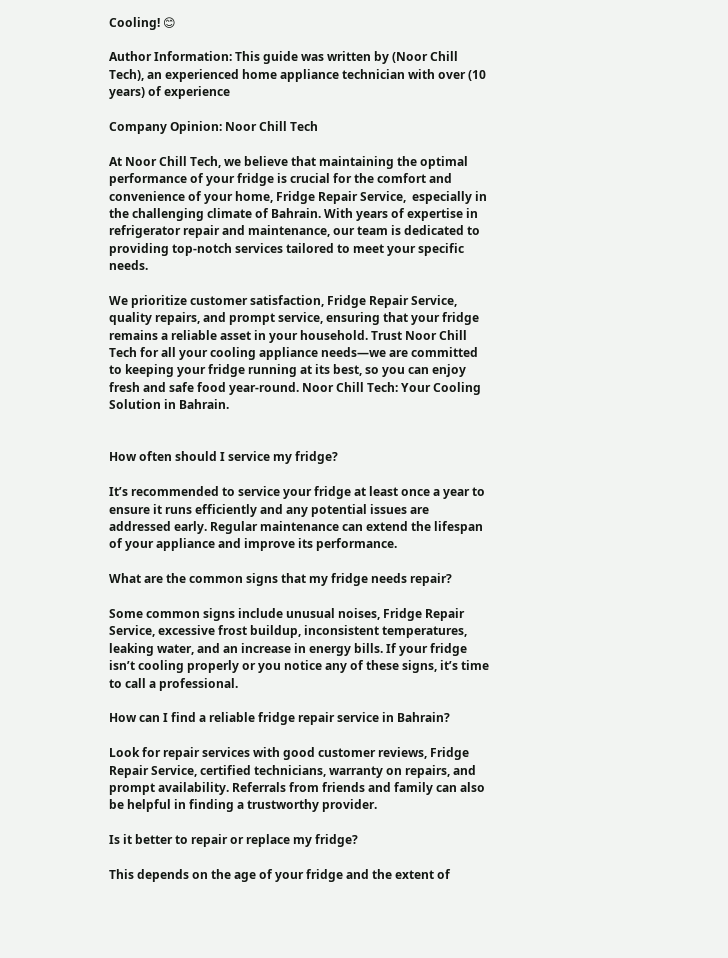Cooling! 😊

Author Information: This guide was written by (Noor Chill Tech), an experienced home appliance technician with over (10 years) of experience

Company Opinion: Noor Chill Tech

At Noor Chill Tech, we believe that maintaining the optimal performance of your fridge is crucial for the comfort and convenience of your home, Fridge Repair Service,  especially in the challenging climate of Bahrain. With years of expertise in refrigerator repair and maintenance, our team is dedicated to providing top-notch services tailored to meet your specific needs.

We prioritize customer satisfaction, Fridge Repair Service, quality repairs, and prompt service, ensuring that your fridge remains a reliable asset in your household. Trust Noor Chill Tech for all your cooling appliance needs—we are committed to keeping your fridge running at its best, so you can enjoy fresh and safe food year-round. Noor Chill Tech: Your Cooling Solution in Bahrain.


How often should I service my fridge?

It’s recommended to service your fridge at least once a year to ensure it runs efficiently and any potential issues are addressed early. Regular maintenance can extend the lifespan of your appliance and improve its performance.

What are the common signs that my fridge needs repair?

Some common signs include unusual noises, Fridge Repair Service, excessive frost buildup, inconsistent temperatures, leaking water, and an increase in energy bills. If your fridge isn’t cooling properly or you notice any of these signs, it’s time to call a professional.

How can I find a reliable fridge repair service in Bahrain?

Look for repair services with good customer reviews, Fridge Repair Service, certified technicians, warranty on repairs, and prompt availability. Referrals from friends and family can also be helpful in finding a trustworthy provider.

Is it better to repair or replace my fridge?

This depends on the age of your fridge and the extent of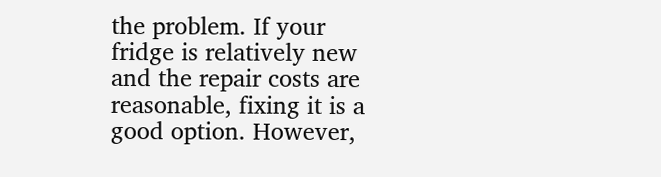the problem. If your fridge is relatively new and the repair costs are reasonable, fixing it is a good option. However,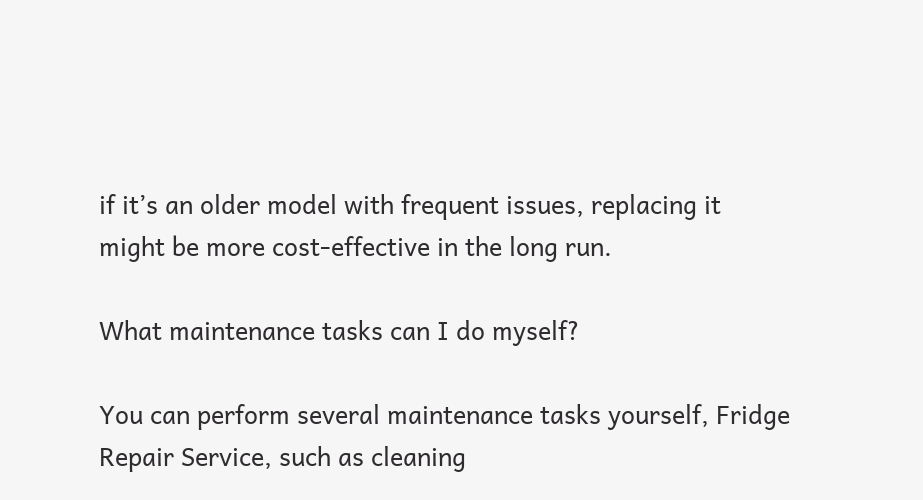if it’s an older model with frequent issues, replacing it might be more cost-effective in the long run.

What maintenance tasks can I do myself?

You can perform several maintenance tasks yourself, Fridge Repair Service, such as cleaning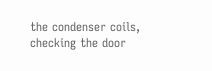the condenser coils, checking the door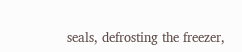seals, defrosting the freezer,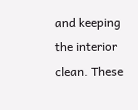and keeping the interior clean. These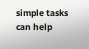simple tasks can help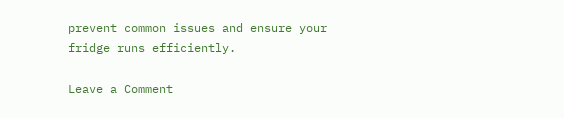prevent common issues and ensure your fridge runs efficiently.

Leave a Comment